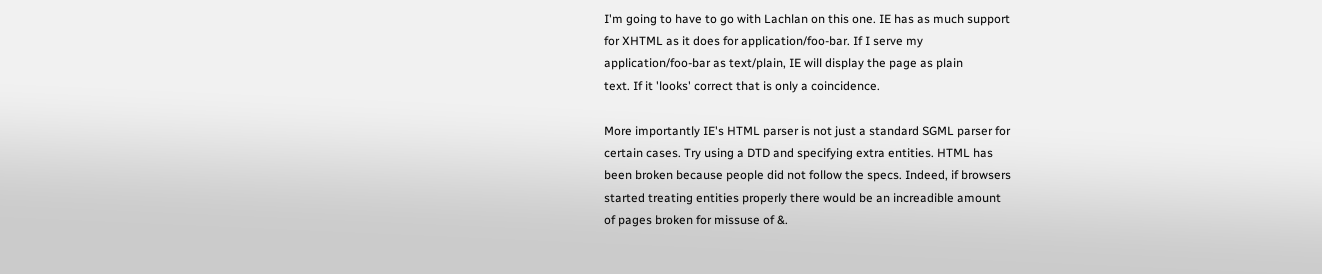I'm going to have to go with Lachlan on this one. IE has as much support
for XHTML as it does for application/foo-bar. If I serve my
application/foo-bar as text/plain, IE will display the page as plain
text. If it 'looks' correct that is only a coincidence.

More importantly IE's HTML parser is not just a standard SGML parser for
certain cases. Try using a DTD and specifying extra entities. HTML has
been broken because people did not follow the specs. Indeed, if browsers
started treating entities properly there would be an increadible amount
of pages broken for missuse of &.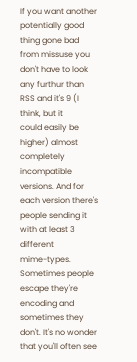If you want another potentially good thing gone bad from missuse you
don't have to look any furthur than RSS and it's 9 (I think, but it
could easily be higher) almost completely incompatible versions. And for
each version there's people sending it with at least 3 different
mime-types. Sometimes people escape they're encoding and sometimes they
don't. It's no wonder that you'll often see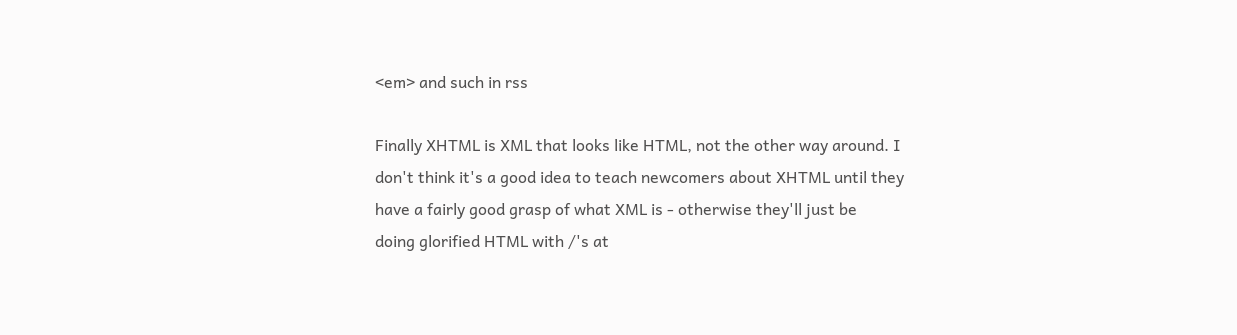<em> and such in rss

Finally XHTML is XML that looks like HTML, not the other way around. I
don't think it's a good idea to teach newcomers about XHTML until they
have a fairly good grasp of what XML is - otherwise they'll just be
doing glorified HTML with /'s at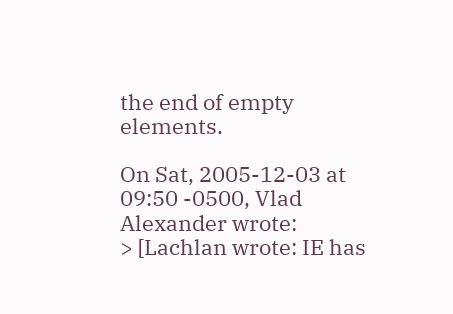the end of empty elements.

On Sat, 2005-12-03 at 09:50 -0500, Vlad Alexander wrote:
> [Lachlan wrote: IE has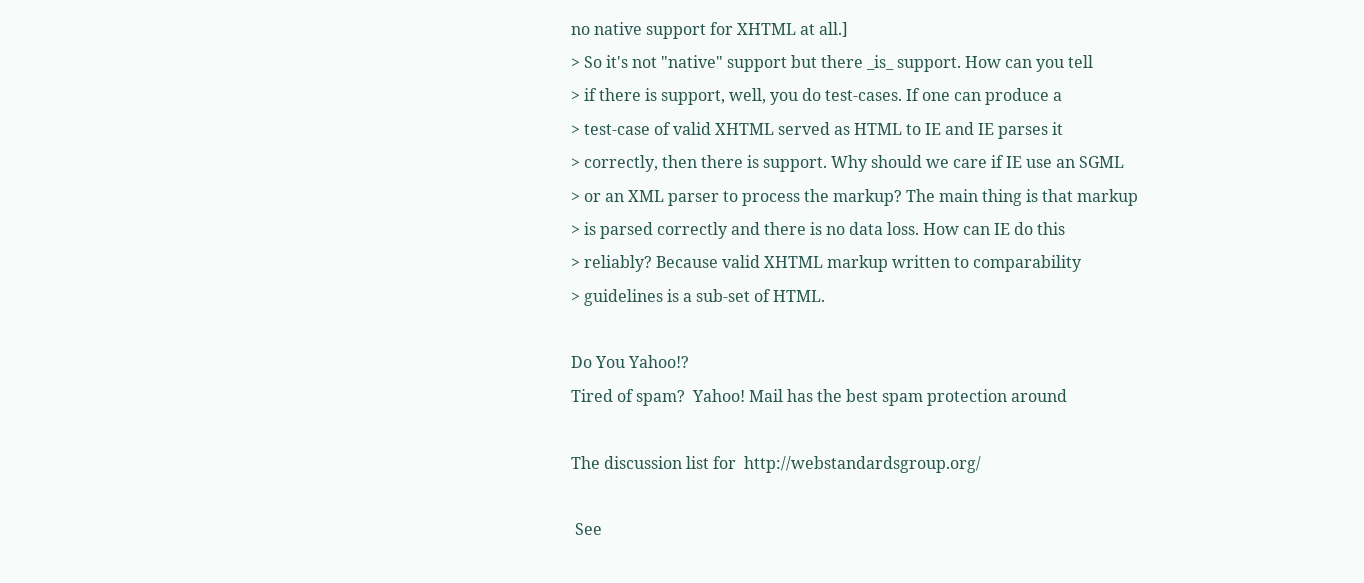no native support for XHTML at all.]
> So it's not "native" support but there _is_ support. How can you tell
> if there is support, well, you do test-cases. If one can produce a
> test-case of valid XHTML served as HTML to IE and IE parses it
> correctly, then there is support. Why should we care if IE use an SGML
> or an XML parser to process the markup? The main thing is that markup
> is parsed correctly and there is no data loss. How can IE do this
> reliably? Because valid XHTML markup written to comparability
> guidelines is a sub-set of HTML.

Do You Yahoo!?
Tired of spam?  Yahoo! Mail has the best spam protection around

The discussion list for  http://webstandardsgroup.org/

 See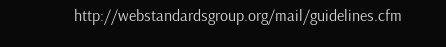http://webstandardsgroup.org/mail/guidelines.cfm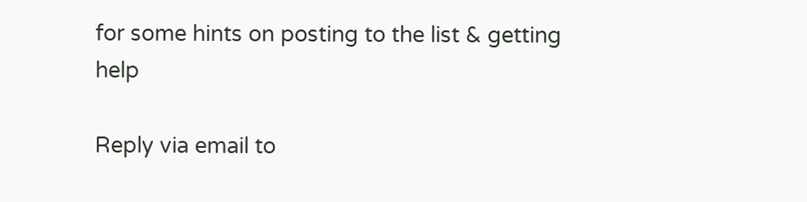for some hints on posting to the list & getting help

Reply via email to